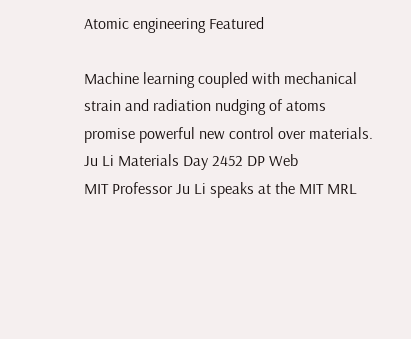Atomic engineering Featured

Machine learning coupled with mechanical strain and radiation nudging of atoms promise powerful new control over materials.
Ju Li Materials Day 2452 DP Web
MIT Professor Ju Li speaks at the MIT MRL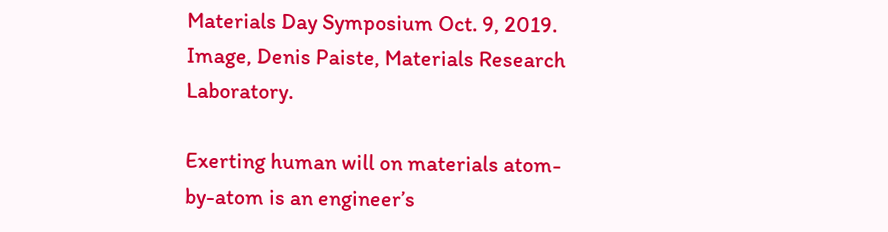Materials Day Symposium Oct. 9, 2019. Image, Denis Paiste, Materials Research Laboratory.

Exerting human will on materials atom-by-atom is an engineer’s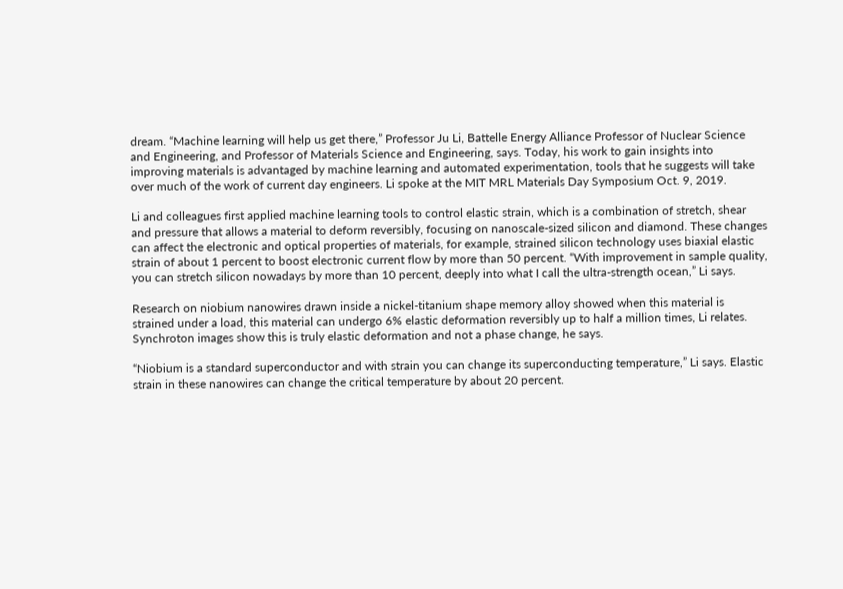dream. “Machine learning will help us get there,” Professor Ju Li, Battelle Energy Alliance Professor of Nuclear Science and Engineering, and Professor of Materials Science and Engineering, says. Today, his work to gain insights into improving materials is advantaged by machine learning and automated experimentation, tools that he suggests will take over much of the work of current day engineers. Li spoke at the MIT MRL Materials Day Symposium Oct. 9, 2019.

Li and colleagues first applied machine learning tools to control elastic strain, which is a combination of stretch, shear and pressure that allows a material to deform reversibly, focusing on nanoscale-sized silicon and diamond. These changes can affect the electronic and optical properties of materials, for example, strained silicon technology uses biaxial elastic strain of about 1 percent to boost electronic current flow by more than 50 percent. “With improvement in sample quality, you can stretch silicon nowadays by more than 10 percent, deeply into what I call the ultra-strength ocean,” Li says.

Research on niobium nanowires drawn inside a nickel-titanium shape memory alloy showed when this material is strained under a load, this material can undergo 6% elastic deformation reversibly up to half a million times, Li relates. Synchroton images show this is truly elastic deformation and not a phase change, he says.

“Niobium is a standard superconductor and with strain you can change its superconducting temperature,” Li says. Elastic strain in these nanowires can change the critical temperature by about 20 percent.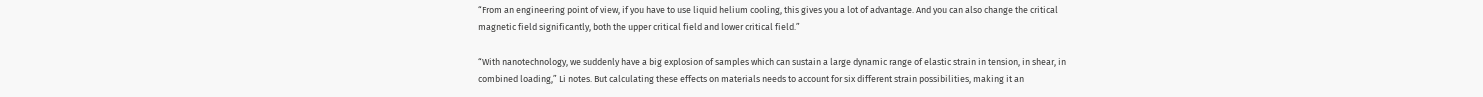“From an engineering point of view, if you have to use liquid helium cooling, this gives you a lot of advantage. And you can also change the critical magnetic field significantly, both the upper critical field and lower critical field.”

“With nanotechnology, we suddenly have a big explosion of samples which can sustain a large dynamic range of elastic strain in tension, in shear, in combined loading,” Li notes. But calculating these effects on materials needs to account for six different strain possibilities, making it an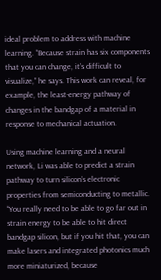ideal problem to address with machine learning. “Because strain has six components that you can change, it’s difficult to visualize,” he says. This work can reveal, for example, the least-energy pathway of changes in the bandgap of a material in response to mechanical actuation.

Using machine learning and a neural network, Li was able to predict a strain pathway to turn silicon’s electronic properties from semiconducting to metallic. “You really need to be able to go far out in strain energy to be able to hit direct bandgap silicon, but if you hit that, you can make lasers and integrated photonics much more miniaturized, because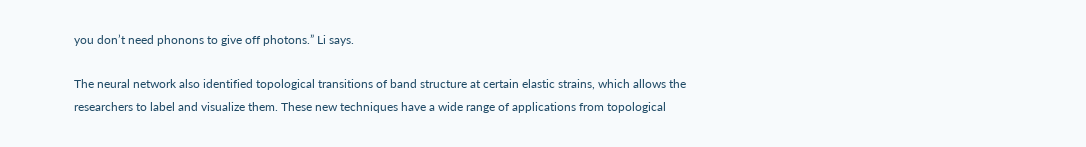you don’t need phonons to give off photons.” Li says.

The neural network also identified topological transitions of band structure at certain elastic strains, which allows the researchers to label and visualize them. These new techniques have a wide range of applications from topological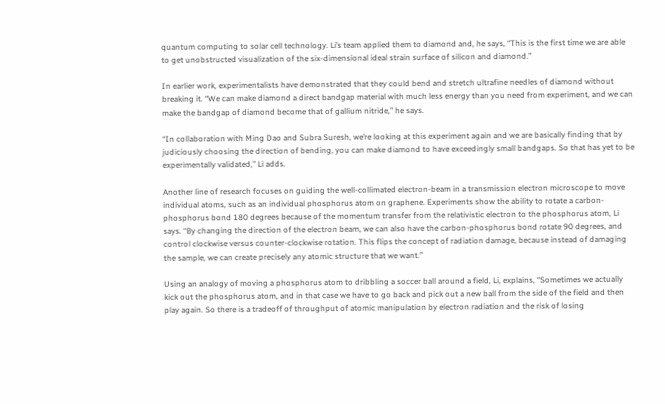quantum computing to solar cell technology. Li’s team applied them to diamond and, he says, “This is the first time we are able to get unobstructed visualization of the six-dimensional ideal strain surface of silicon and diamond.”

In earlier work, experimentalists have demonstrated that they could bend and stretch ultrafine needles of diamond without breaking it. “We can make diamond a direct bandgap material with much less energy than you need from experiment, and we can make the bandgap of diamond become that of gallium nitride,” he says.

“In collaboration with Ming Dao and Subra Suresh, we’re looking at this experiment again and we are basically finding that by judiciously choosing the direction of bending, you can make diamond to have exceedingly small bandgaps. So that has yet to be experimentally validated,” Li adds.

Another line of research focuses on guiding the well-collimated electron-beam in a transmission electron microscope to move individual atoms, such as an individual phosphorus atom on graphene. Experiments show the ability to rotate a carbon-phosphorus bond 180 degrees because of the momentum transfer from the relativistic electron to the phosphorus atom, Li says. “By changing the direction of the electron beam, we can also have the carbon-phosphorus bond rotate 90 degrees, and control clockwise versus counter-clockwise rotation. This flips the concept of radiation damage, because instead of damaging the sample, we can create precisely any atomic structure that we want.”

Using an analogy of moving a phosphorus atom to dribbling a soccer ball around a field, Li, explains, “Sometimes we actually kick out the phosphorus atom, and in that case we have to go back and pick out a new ball from the side of the field and then play again. So there is a tradeoff of throughput of atomic manipulation by electron radiation and the risk of losing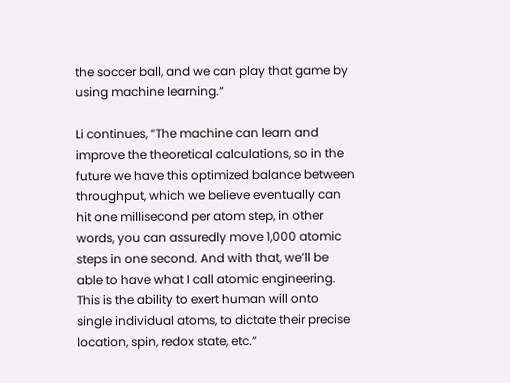the soccer ball, and we can play that game by using machine learning.”

Li continues, “The machine can learn and improve the theoretical calculations, so in the future we have this optimized balance between throughput, which we believe eventually can hit one millisecond per atom step, in other words, you can assuredly move 1,000 atomic steps in one second. And with that, we’ll be able to have what I call atomic engineering. This is the ability to exert human will onto single individual atoms, to dictate their precise location, spin, redox state, etc.”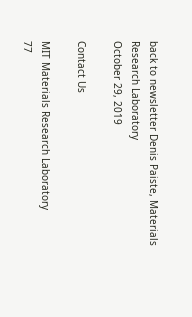back to newsletter Denis Paiste, Materials Research Laboratory
October 29, 2019

Contact Us

MIT Materials Research Laboratory
77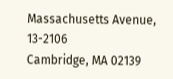Massachusetts Avenue, 13-2106
Cambridge, MA 02139